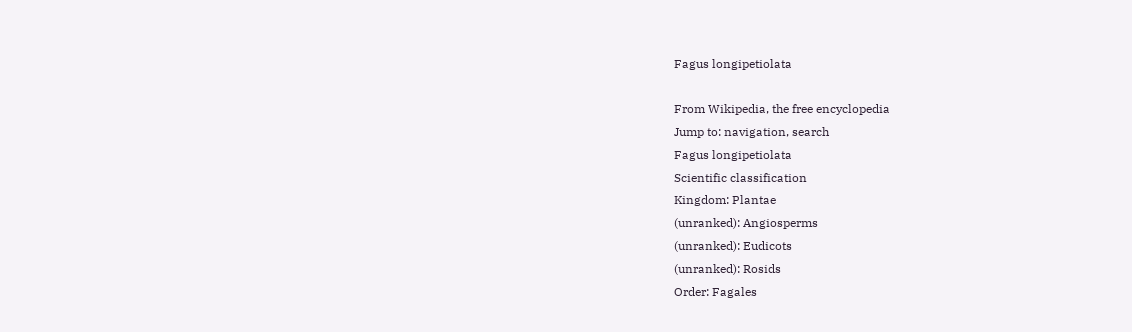Fagus longipetiolata

From Wikipedia, the free encyclopedia
Jump to: navigation, search
Fagus longipetiolata
Scientific classification
Kingdom: Plantae
(unranked): Angiosperms
(unranked): Eudicots
(unranked): Rosids
Order: Fagales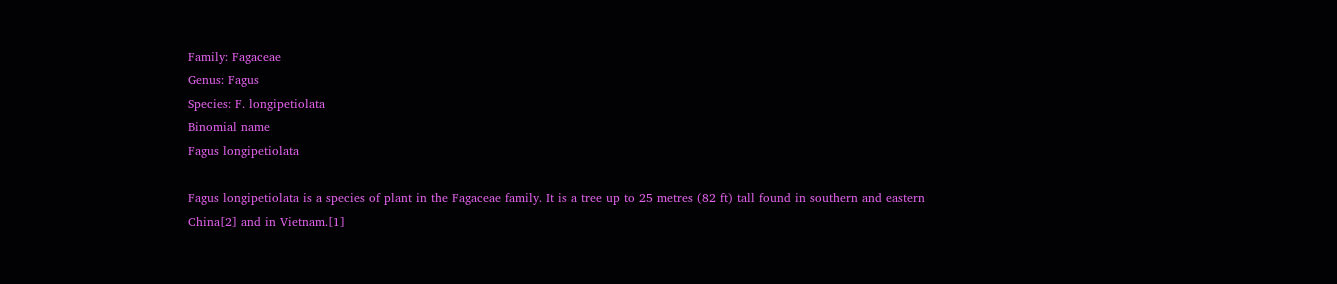Family: Fagaceae
Genus: Fagus
Species: F. longipetiolata
Binomial name
Fagus longipetiolata

Fagus longipetiolata is a species of plant in the Fagaceae family. It is a tree up to 25 metres (82 ft) tall found in southern and eastern China[2] and in Vietnam.[1]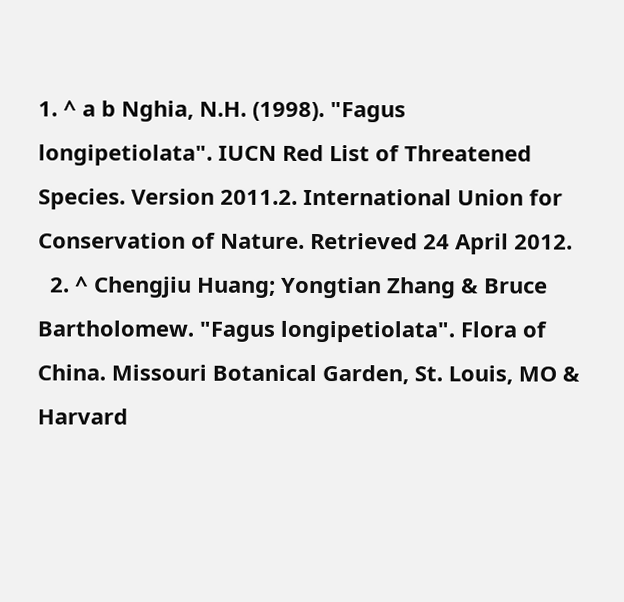1. ^ a b Nghia, N.H. (1998). "Fagus longipetiolata". IUCN Red List of Threatened Species. Version 2011.2. International Union for Conservation of Nature. Retrieved 24 April 2012.
  2. ^ Chengjiu Huang; Yongtian Zhang & Bruce Bartholomew. "Fagus longipetiolata". Flora of China. Missouri Botanical Garden, St. Louis, MO & Harvard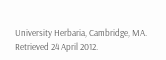University Herbaria, Cambridge, MA. Retrieved 24 April 2012.